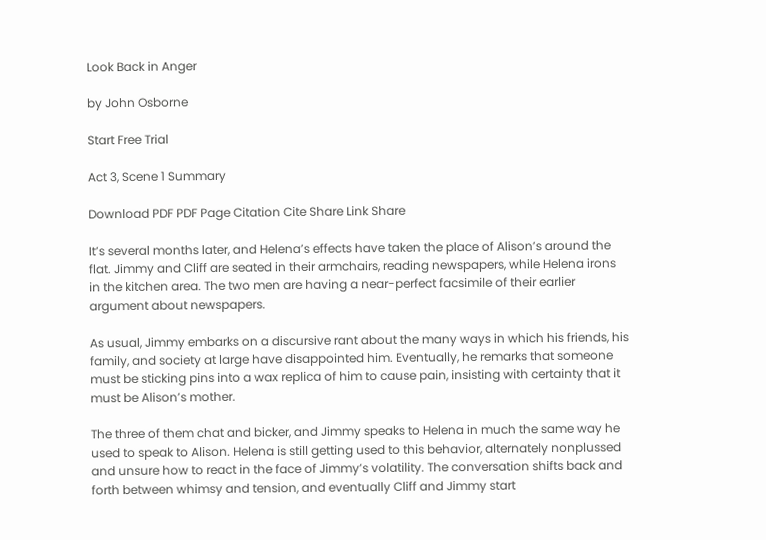Look Back in Anger

by John Osborne

Start Free Trial

Act 3, Scene 1 Summary

Download PDF PDF Page Citation Cite Share Link Share

It’s several months later, and Helena’s effects have taken the place of Alison’s around the flat. Jimmy and Cliff are seated in their armchairs, reading newspapers, while Helena irons in the kitchen area. The two men are having a near-perfect facsimile of their earlier argument about newspapers.

As usual, Jimmy embarks on a discursive rant about the many ways in which his friends, his family, and society at large have disappointed him. Eventually, he remarks that someone must be sticking pins into a wax replica of him to cause pain, insisting with certainty that it must be Alison’s mother.

The three of them chat and bicker, and Jimmy speaks to Helena in much the same way he used to speak to Alison. Helena is still getting used to this behavior, alternately nonplussed and unsure how to react in the face of Jimmy’s volatility. The conversation shifts back and forth between whimsy and tension, and eventually Cliff and Jimmy start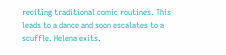reciting traditional comic routines. This leads to a dance and soon escalates to a scuffle. Helena exits.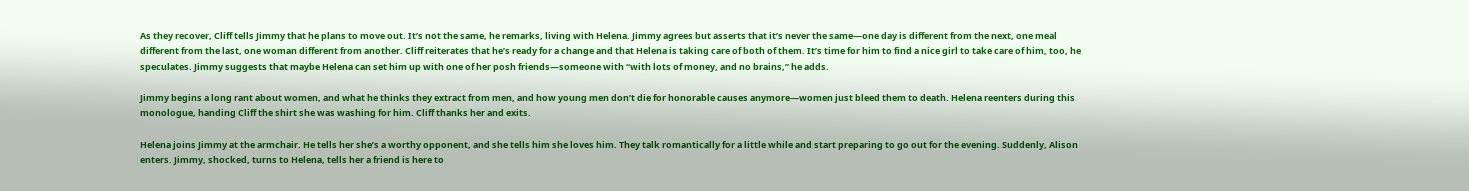As they recover, Cliff tells Jimmy that he plans to move out. It’s not the same, he remarks, living with Helena. Jimmy agrees but asserts that it’s never the same—one day is different from the next, one meal different from the last, one woman different from another. Cliff reiterates that he’s ready for a change and that Helena is taking care of both of them. It’s time for him to find a nice girl to take care of him, too, he speculates. Jimmy suggests that maybe Helena can set him up with one of her posh friends—someone with “with lots of money, and no brains,” he adds.

Jimmy begins a long rant about women, and what he thinks they extract from men, and how young men don’t die for honorable causes anymore—women just bleed them to death. Helena reenters during this monologue, handing Cliff the shirt she was washing for him. Cliff thanks her and exits.

Helena joins Jimmy at the armchair. He tells her she’s a worthy opponent, and she tells him she loves him. They talk romantically for a little while and start preparing to go out for the evening. Suddenly, Alison enters. Jimmy, shocked, turns to Helena, tells her a friend is here to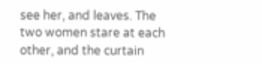see her, and leaves. The two women stare at each other, and the curtain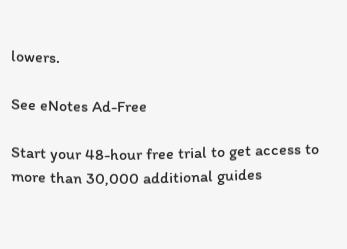lowers.

See eNotes Ad-Free

Start your 48-hour free trial to get access to more than 30,000 additional guides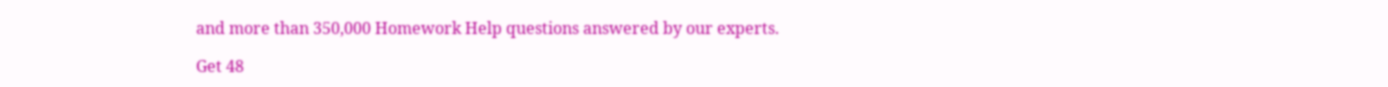and more than 350,000 Homework Help questions answered by our experts.

Get 48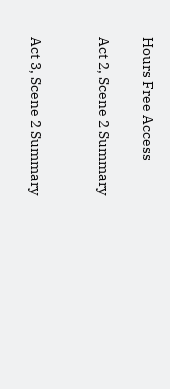Hours Free Access

Act 2, Scene 2 Summary


Act 3, Scene 2 Summary